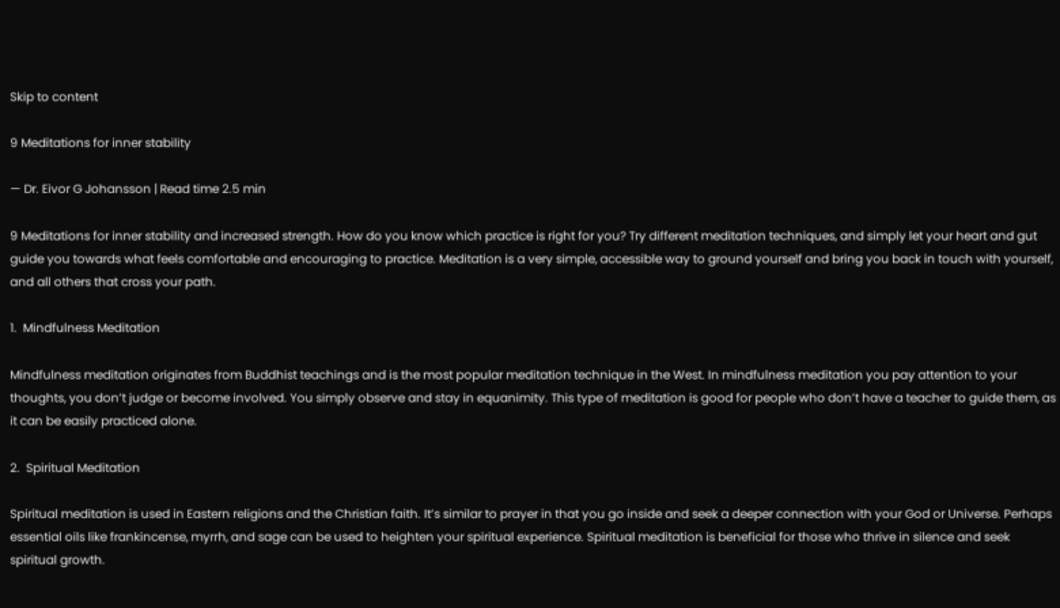Skip to content

9 Meditations for inner stability

— Dr. Eivor G Johansson | Read time 2.5 min

9 Meditations for inner stability and increased strength. How do you know which practice is right for you? Try different meditation techniques, and simply let your heart and gut guide you towards what feels comfortable and encouraging to practice. Meditation is a very simple, accessible way to ground yourself and bring you back in touch with yourself, and all others that cross your path.

1.  Mindfulness Meditation

Mindfulness meditation originates from Buddhist teachings and is the most popular meditation technique in the West. In mindfulness meditation you pay attention to your thoughts, you don’t judge or become involved. You simply observe and stay in equanimity. This type of meditation is good for people who don’t have a teacher to guide them, as it can be easily practiced alone.

2.  Spiritual Meditation

Spiritual meditation is used in Eastern religions and the Christian faith. It’s similar to prayer in that you go inside and seek a deeper connection with your God or Universe. Perhaps essential oils like frankincense, myrrh, and sage can be used to heighten your spiritual experience. Spiritual meditation is beneficial for those who thrive in silence and seek spiritual growth.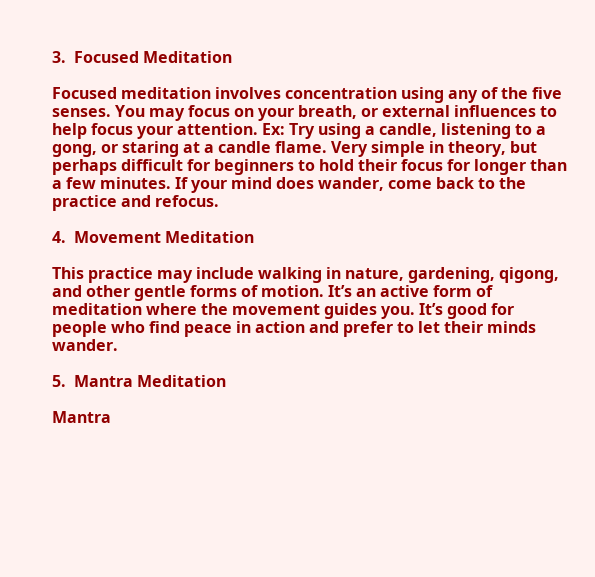3.  Focused Meditation

Focused meditation involves concentration using any of the five senses. You may focus on your breath, or external influences to help focus your attention. Ex: Try using a candle, listening to a gong, or staring at a candle flame. Very simple in theory, but perhaps difficult for beginners to hold their focus for longer than a few minutes. If your mind does wander, come back to the practice and refocus.

4.  Movement Meditation

This practice may include walking in nature, gardening, qigong, and other gentle forms of motion. It’s an active form of meditation where the movement guides you. It’s good for people who find peace in action and prefer to let their minds wander.

5.  Mantra Meditation

Mantra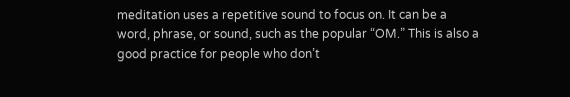meditation uses a repetitive sound to focus on. It can be a word, phrase, or sound, such as the popular “OM.” This is also a good practice for people who don’t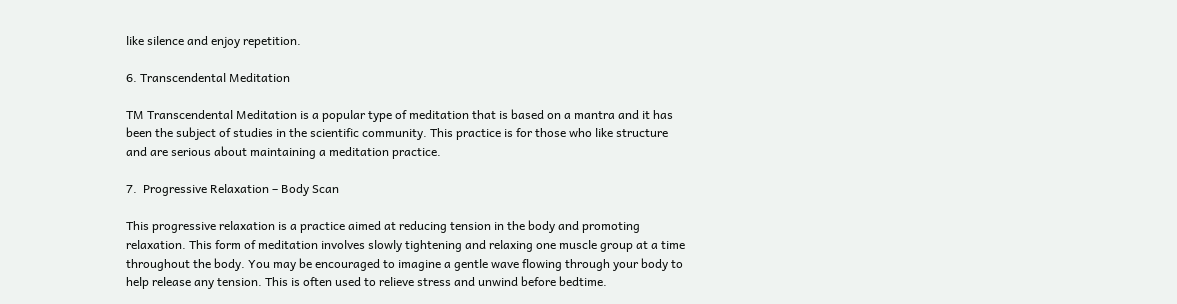like silence and enjoy repetition.

6. Transcendental Meditation

TM Transcendental Meditation is a popular type of meditation that is based on a mantra and it has been the subject of studies in the scientific community. This practice is for those who like structure and are serious about maintaining a meditation practice.

7.  Progressive Relaxation – Body Scan

This progressive relaxation is a practice aimed at reducing tension in the body and promoting relaxation. This form of meditation involves slowly tightening and relaxing one muscle group at a time throughout the body. You may be encouraged to imagine a gentle wave flowing through your body to help release any tension. This is often used to relieve stress and unwind before bedtime.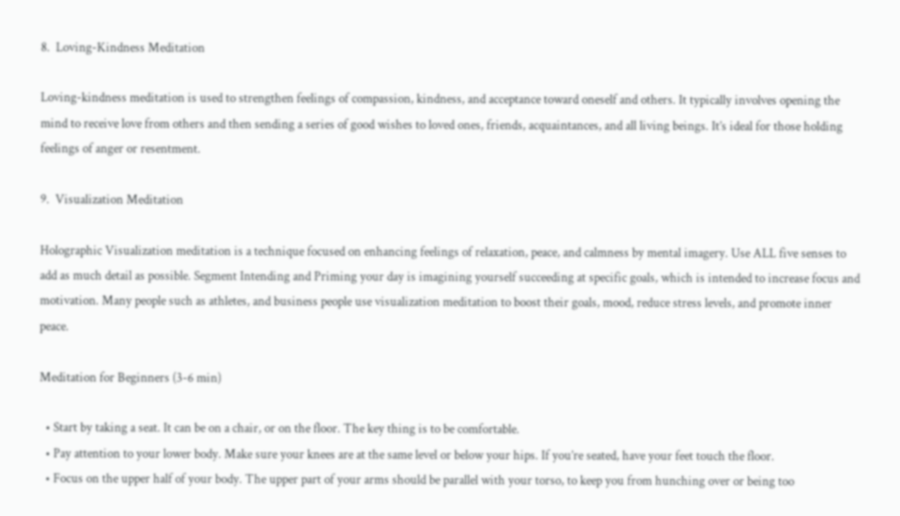8.  Loving-Kindness Meditation

Loving-kindness meditation is used to strengthen feelings of compassion, kindness, and acceptance toward oneself and others. It typically involves opening the mind to receive love from others and then sending a series of good wishes to loved ones, friends, acquaintances, and all living beings. It’s ideal for those holding feelings of anger or resentment.

9.  Visualization Meditation

Holographic Visualization meditation is a technique focused on enhancing feelings of relaxation, peace, and calmness by mental imagery. Use ALL five senses to add as much detail as possible. Segment Intending and Priming your day is imagining yourself succeeding at specific goals, which is intended to increase focus and motivation. Many people such as athletes, and business people use visualization meditation to boost their goals, mood, reduce stress levels, and promote inner peace.

Meditation for Beginners (3-6 min)

  • Start by taking a seat. It can be on a chair, or on the floor. The key thing is to be comfortable.
  • Pay attention to your lower body. Make sure your knees are at the same level or below your hips. If you’re seated, have your feet touch the floor.
  • Focus on the upper half of your body. The upper part of your arms should be parallel with your torso, to keep you from hunching over or being too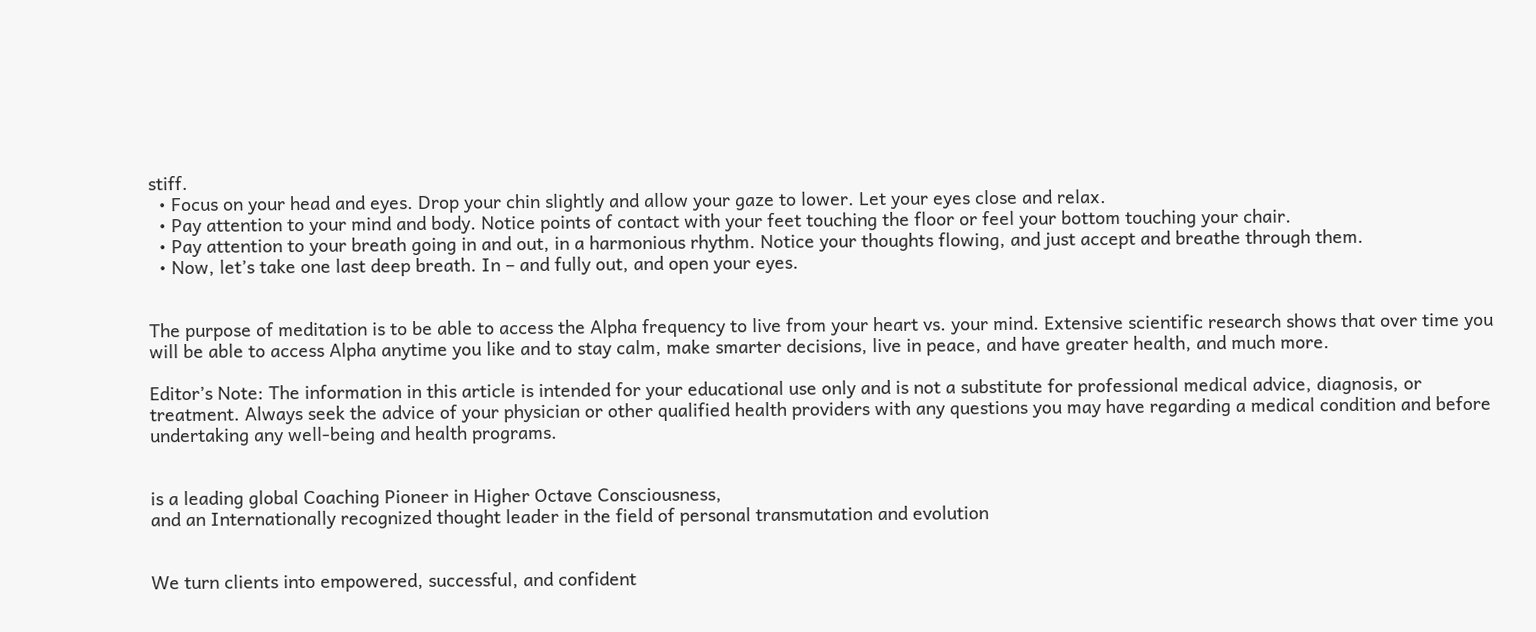stiff.
  • Focus on your head and eyes. Drop your chin slightly and allow your gaze to lower. Let your eyes close and relax.
  • Pay attention to your mind and body. Notice points of contact with your feet touching the floor or feel your bottom touching your chair.
  • Pay attention to your breath going in and out, in a harmonious rhythm. Notice your thoughts flowing, and just accept and breathe through them.
  • Now, let’s take one last deep breath. In – and fully out, and open your eyes.


The purpose of meditation is to be able to access the Alpha frequency to live from your heart vs. your mind. Extensive scientific research shows that over time you will be able to access Alpha anytime you like and to stay calm, make smarter decisions, live in peace, and have greater health, and much more.

Editor’s Note: The information in this article is intended for your educational use only and is not a substitute for professional medical advice, diagnosis, or treatment. Always seek the advice of your physician or other qualified health providers with any questions you may have regarding a medical condition and before undertaking any well-being and health programs.


is a leading global Coaching Pioneer in Higher Octave Consciousness,
and an Internationally recognized thought leader in the field of personal transmutation and evolution


We turn clients into empowered, successful, and confident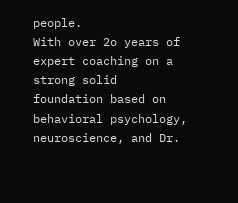people.
With over 2o years of expert coaching on a strong solid foundation based on behavioral psychology, neuroscience, and Dr.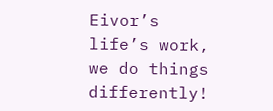Eivor’s life’s work, we do things differently!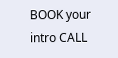BOOK your
intro CALL